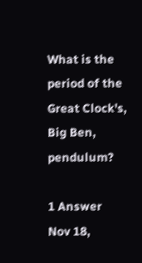What is the period of the Great Clock's, Big Ben, pendulum?

1 Answer
Nov 18,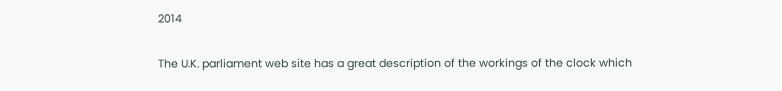2014

The U.K. parliament web site has a great description of the workings of the clock which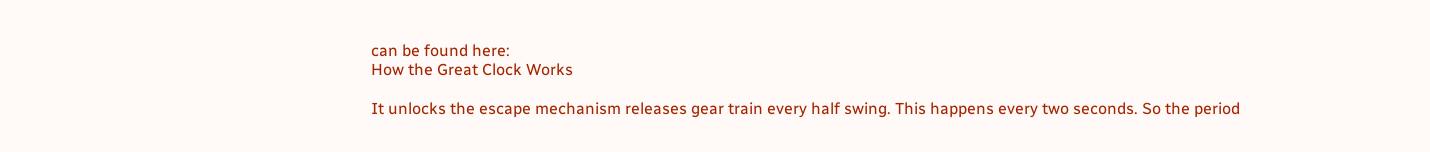can be found here:
How the Great Clock Works

It unlocks the escape mechanism releases gear train every half swing. This happens every two seconds. So the period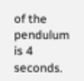of the pendulum is 4 seconds.